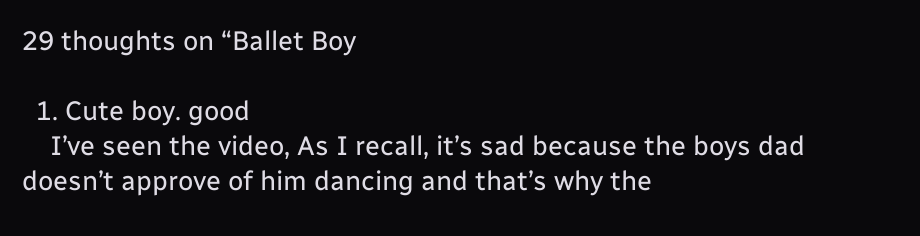29 thoughts on “Ballet Boy

  1. Cute boy. good
    I’ve seen the video, As I recall, it’s sad because the boys dad doesn’t approve of him dancing and that’s why the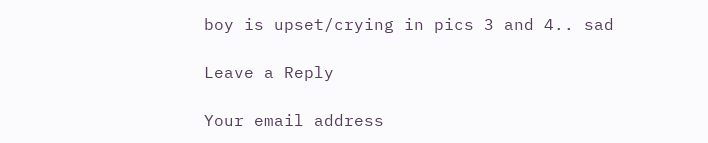boy is upset/crying in pics 3 and 4.. sad

Leave a Reply

Your email address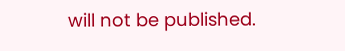will not be published.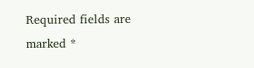Required fields are marked *